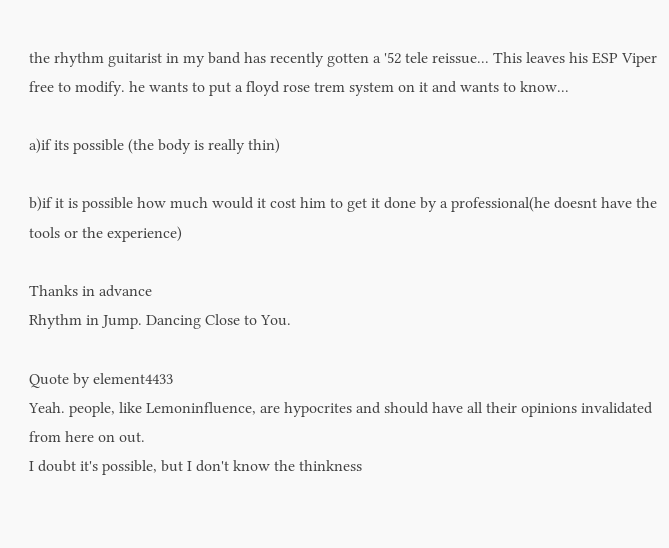the rhythm guitarist in my band has recently gotten a '52 tele reissue... This leaves his ESP Viper free to modify. he wants to put a floyd rose trem system on it and wants to know...

a)if its possible (the body is really thin)

b)if it is possible how much would it cost him to get it done by a professional(he doesnt have the tools or the experience)

Thanks in advance
Rhythm in Jump. Dancing Close to You.

Quote by element4433
Yeah. people, like Lemoninfluence, are hypocrites and should have all their opinions invalidated from here on out.
I doubt it's possible, but I don't know the thinkness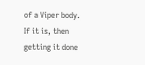of a Viper body. If it is, then getting it done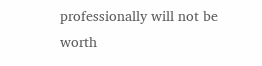professionally will not be worth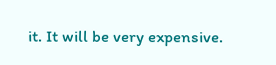it. It will be very expensive.